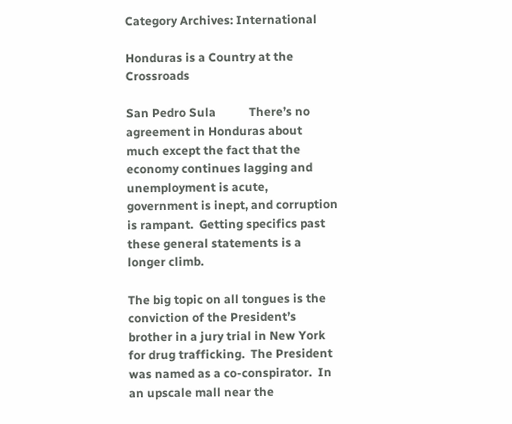Category Archives: International

Honduras is a Country at the Crossroads

San Pedro Sula           There’s no agreement in Honduras about much except the fact that the economy continues lagging and unemployment is acute, government is inept, and corruption is rampant.  Getting specifics past these general statements is a longer climb.

The big topic on all tongues is the conviction of the President’s brother in a jury trial in New York for drug trafficking.  The President was named as a co-conspirator.  In an upscale mall near the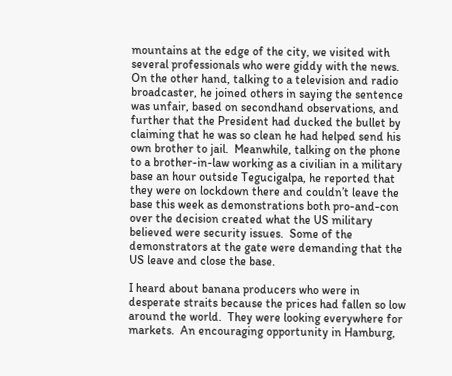mountains at the edge of the city, we visited with several professionals who were giddy with the news.  On the other hand, talking to a television and radio broadcaster, he joined others in saying the sentence was unfair, based on secondhand observations, and further that the President had ducked the bullet by claiming that he was so clean he had helped send his own brother to jail.  Meanwhile, talking on the phone to a brother-in-law working as a civilian in a military base an hour outside Tegucigalpa, he reported that they were on lockdown there and couldn’t leave the base this week as demonstrations both pro-and-con over the decision created what the US military believed were security issues.  Some of the demonstrators at the gate were demanding that the US leave and close the base.

I heard about banana producers who were in desperate straits because the prices had fallen so low around the world.  They were looking everywhere for markets.  An encouraging opportunity in Hamburg,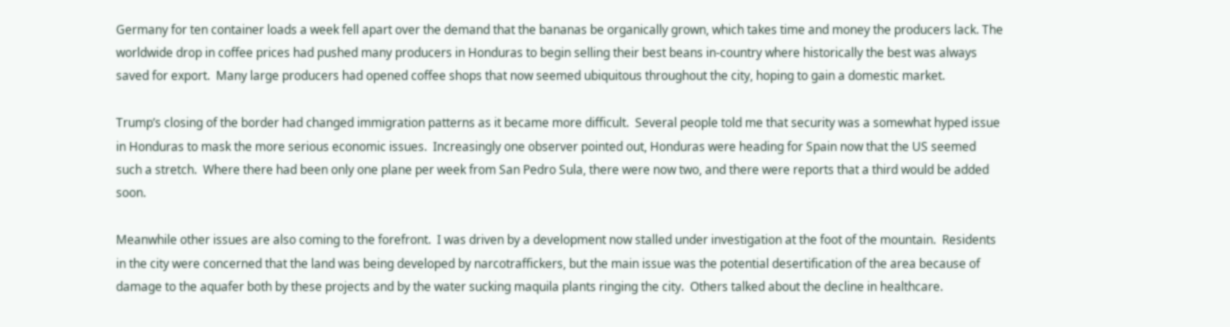Germany for ten container loads a week fell apart over the demand that the bananas be organically grown, which takes time and money the producers lack. The worldwide drop in coffee prices had pushed many producers in Honduras to begin selling their best beans in-country where historically the best was always saved for export.  Many large producers had opened coffee shops that now seemed ubiquitous throughout the city, hoping to gain a domestic market.

Trump’s closing of the border had changed immigration patterns as it became more difficult.  Several people told me that security was a somewhat hyped issue in Honduras to mask the more serious economic issues.  Increasingly one observer pointed out, Honduras were heading for Spain now that the US seemed such a stretch.  Where there had been only one plane per week from San Pedro Sula, there were now two, and there were reports that a third would be added soon.

Meanwhile other issues are also coming to the forefront.  I was driven by a development now stalled under investigation at the foot of the mountain.  Residents in the city were concerned that the land was being developed by narcotraffickers, but the main issue was the potential desertification of the area because of damage to the aquafer both by these projects and by the water sucking maquila plants ringing the city.  Others talked about the decline in healthcare.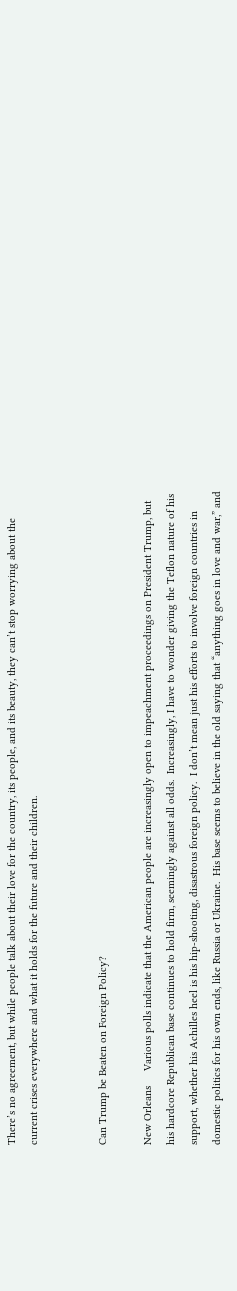There’s no agreement, but while people talk about their love for the country, its people, and its beauty, they can’t stop worrying about the current crises everywhere and what it holds for the future and their children.


Can Trump be Beaten on Foreign Policy?

New Orleans     Various polls indicate that the American people are increasingly open to impeachment proceedings on President Trump, but his hardcore Republican base continues to hold firm, seemingly against all odds.  Increasingly, I have to wonder giving the Teflon nature of his support, whether his Achilles heel is his hip-shooting, disastrous foreign policy.  I don’t mean just his efforts to involve foreign countries in domestic politics for his own ends, like Russia or Ukraine.  His base seems to believe in the old saying that “anything goes in love and war,” and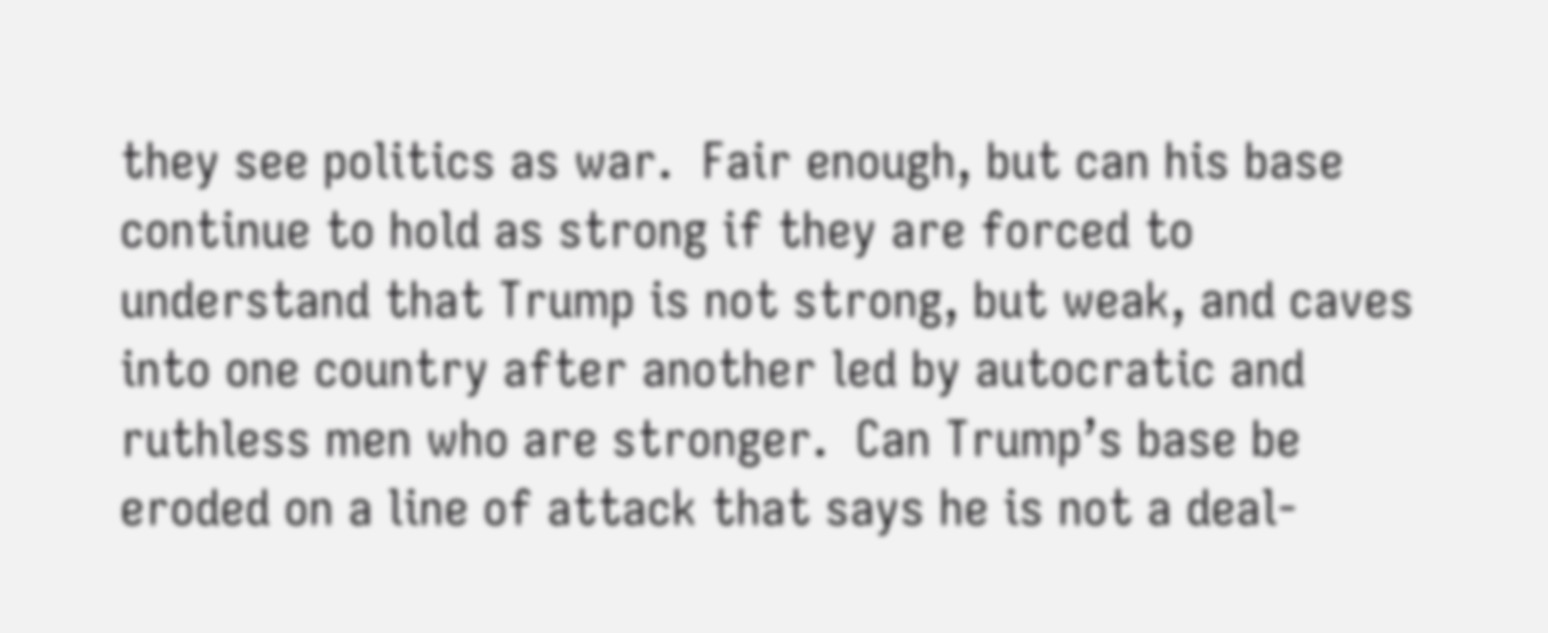they see politics as war.  Fair enough, but can his base continue to hold as strong if they are forced to understand that Trump is not strong, but weak, and caves into one country after another led by autocratic and ruthless men who are stronger.  Can Trump’s base be eroded on a line of attack that says he is not a deal-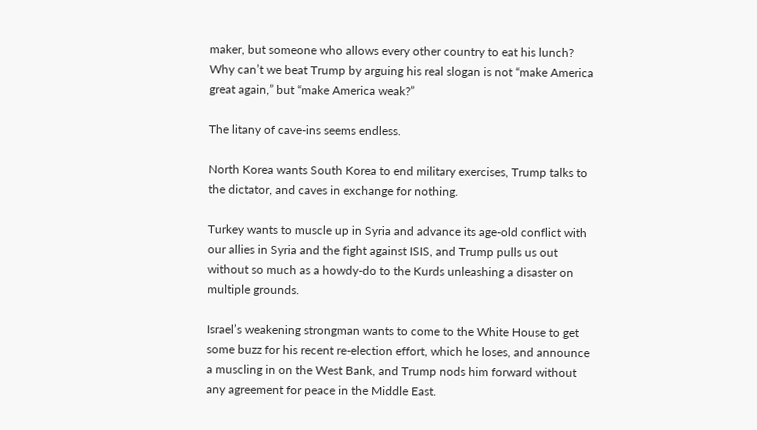maker, but someone who allows every other country to eat his lunch?  Why can’t we beat Trump by arguing his real slogan is not “make America great again,” but “make America weak?”

The litany of cave-ins seems endless.

North Korea wants South Korea to end military exercises, Trump talks to the dictator, and caves in exchange for nothing.

Turkey wants to muscle up in Syria and advance its age-old conflict with our allies in Syria and the fight against ISIS, and Trump pulls us out without so much as a howdy-do to the Kurds unleashing a disaster on multiple grounds.

Israel’s weakening strongman wants to come to the White House to get some buzz for his recent re-election effort, which he loses, and announce a muscling in on the West Bank, and Trump nods him forward without any agreement for peace in the Middle East.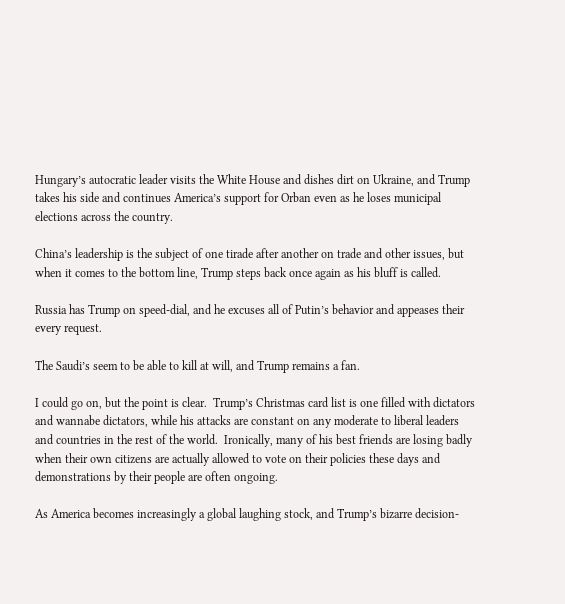Hungary’s autocratic leader visits the White House and dishes dirt on Ukraine, and Trump takes his side and continues America’s support for Orban even as he loses municipal elections across the country.

China’s leadership is the subject of one tirade after another on trade and other issues, but when it comes to the bottom line, Trump steps back once again as his bluff is called.

Russia has Trump on speed-dial, and he excuses all of Putin’s behavior and appeases their every request.

The Saudi’s seem to be able to kill at will, and Trump remains a fan.

I could go on, but the point is clear.  Trump’s Christmas card list is one filled with dictators and wannabe dictators, while his attacks are constant on any moderate to liberal leaders and countries in the rest of the world.  Ironically, many of his best friends are losing badly when their own citizens are actually allowed to vote on their policies these days and demonstrations by their people are often ongoing.

As America becomes increasingly a global laughing stock, and Trump’s bizarre decision-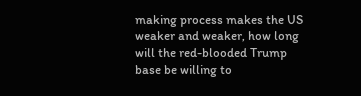making process makes the US weaker and weaker, how long will the red-blooded Trump base be willing to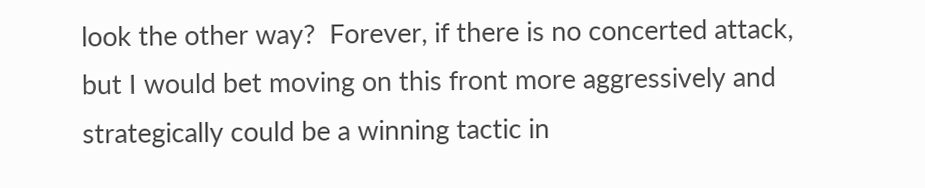look the other way?  Forever, if there is no concerted attack, but I would bet moving on this front more aggressively and strategically could be a winning tactic in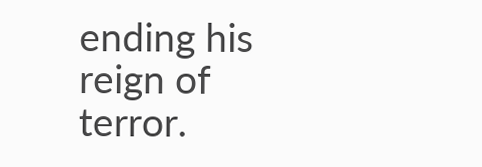ending his reign of terror.